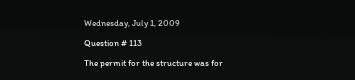Wednesday, July 1, 2009

Question # 113

The permit for the structure was for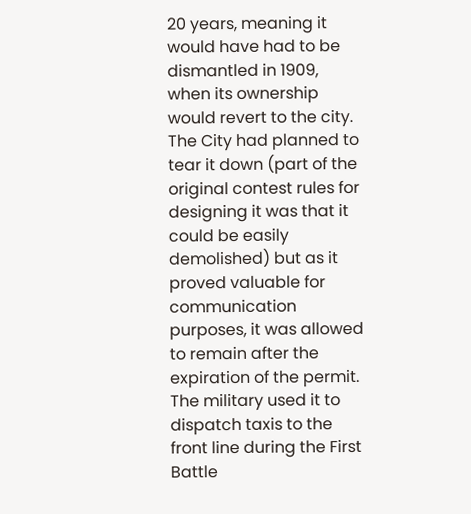20 years, meaning it would have had to be dismantled in 1909, when its ownership would revert to the city. The City had planned to tear it down (part of the original contest rules for designing it was that it could be easily demolished) but as it proved valuable for communication purposes, it was allowed to remain after the expiration of the permit. The military used it to dispatch taxis to the front line during the First Battle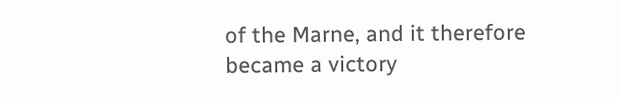of the Marne, and it therefore became a victory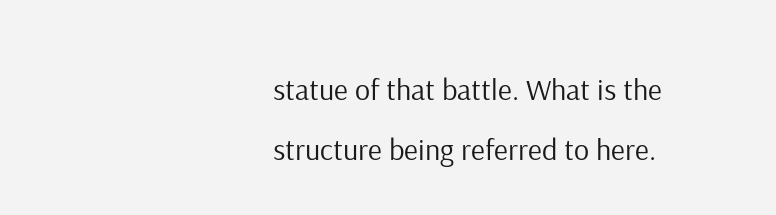statue of that battle. What is the structure being referred to here.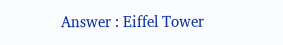Answer : Eiffel Tower